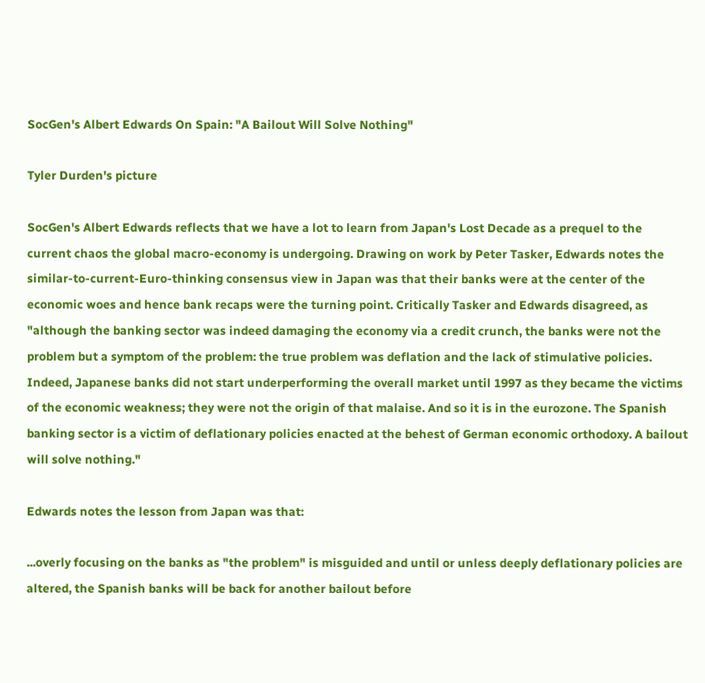SocGen's Albert Edwards On Spain: "A Bailout Will Solve Nothing"

Tyler Durden's picture

SocGen's Albert Edwards reflects that we have a lot to learn from Japan's Lost Decade as a prequel to the current chaos the global macro-economy is undergoing. Drawing on work by Peter Tasker, Edwards notes the similar-to-current-Euro-thinking consensus view in Japan was that their banks were at the center of the economic woes and hence bank recaps were the turning point. Critically Tasker and Edwards disagreed, as "although the banking sector was indeed damaging the economy via a credit crunch, the banks were not the problem but a symptom of the problem: the true problem was deflation and the lack of stimulative policies. Indeed, Japanese banks did not start underperforming the overall market until 1997 as they became the victims of the economic weakness; they were not the origin of that malaise. And so it is in the eurozone. The Spanish banking sector is a victim of deflationary policies enacted at the behest of German economic orthodoxy. A bailout will solve nothing."

Edwards notes the lesson from Japan was that:

...overly focusing on the banks as "the problem" is misguided and until or unless deeply deflationary policies are altered, the Spanish banks will be back for another bailout before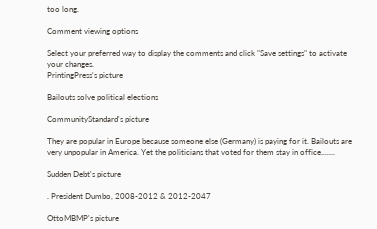too long.

Comment viewing options

Select your preferred way to display the comments and click "Save settings" to activate your changes.
PrintingPress's picture

Bailouts solve political elections

CommunityStandard's picture

They are popular in Europe because someone else (Germany) is paying for it. Bailouts are very unpopular in America. Yet the politicians that voted for them stay in office.......

Sudden Debt's picture

. President Dumbo, 2008-2012 & 2012-2047

OttoMBMP's picture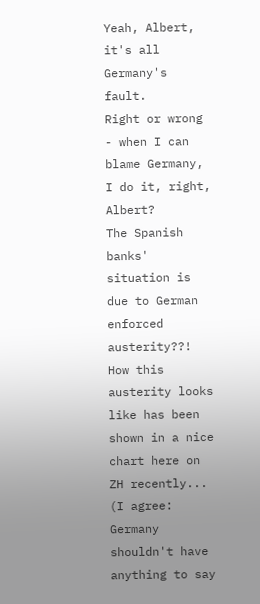Yeah, Albert, it's all Germany's fault.
Right or wrong - when I can blame Germany, I do it, right, Albert?
The Spanish banks' situation is due to German enforced austerity??!
How this austerity looks like has been shown in a nice chart here on ZH recently...
(I agree: Germany shouldn't have anything to say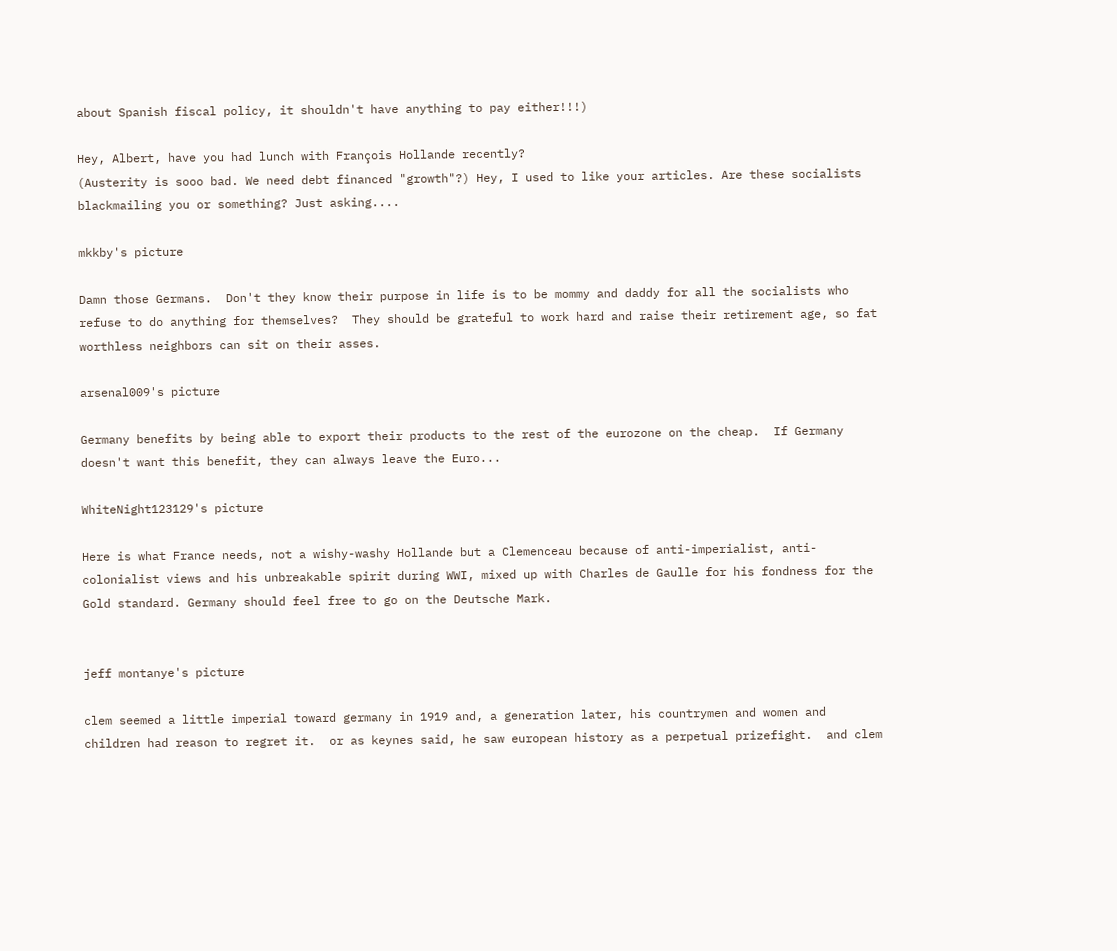about Spanish fiscal policy, it shouldn't have anything to pay either!!!)

Hey, Albert, have you had lunch with François Hollande recently?
(Austerity is sooo bad. We need debt financed "growth"?) Hey, I used to like your articles. Are these socialists blackmailing you or something? Just asking....

mkkby's picture

Damn those Germans.  Don't they know their purpose in life is to be mommy and daddy for all the socialists who refuse to do anything for themselves?  They should be grateful to work hard and raise their retirement age, so fat worthless neighbors can sit on their asses.

arsenal009's picture

Germany benefits by being able to export their products to the rest of the eurozone on the cheap.  If Germany doesn't want this benefit, they can always leave the Euro...

WhiteNight123129's picture

Here is what France needs, not a wishy-washy Hollande but a Clemenceau because of anti-imperialist, anti-colonialist views and his unbreakable spirit during WWI, mixed up with Charles de Gaulle for his fondness for the Gold standard. Germany should feel free to go on the Deutsche Mark.


jeff montanye's picture

clem seemed a little imperial toward germany in 1919 and, a generation later, his countrymen and women and children had reason to regret it.  or as keynes said, he saw european history as a perpetual prizefight.  and clem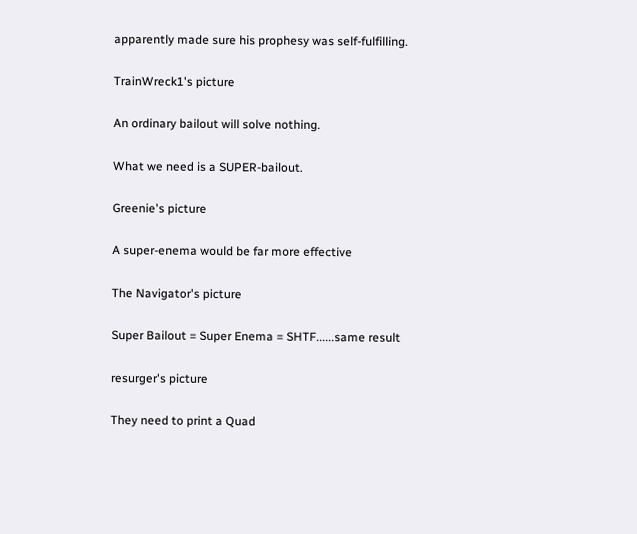apparently made sure his prophesy was self-fulfilling.

TrainWreck1's picture

An ordinary bailout will solve nothing.

What we need is a SUPER-bailout.

Greenie's picture

A super-enema would be far more effective

The Navigator's picture

Super Bailout = Super Enema = SHTF......same result

resurger's picture

They need to print a Quad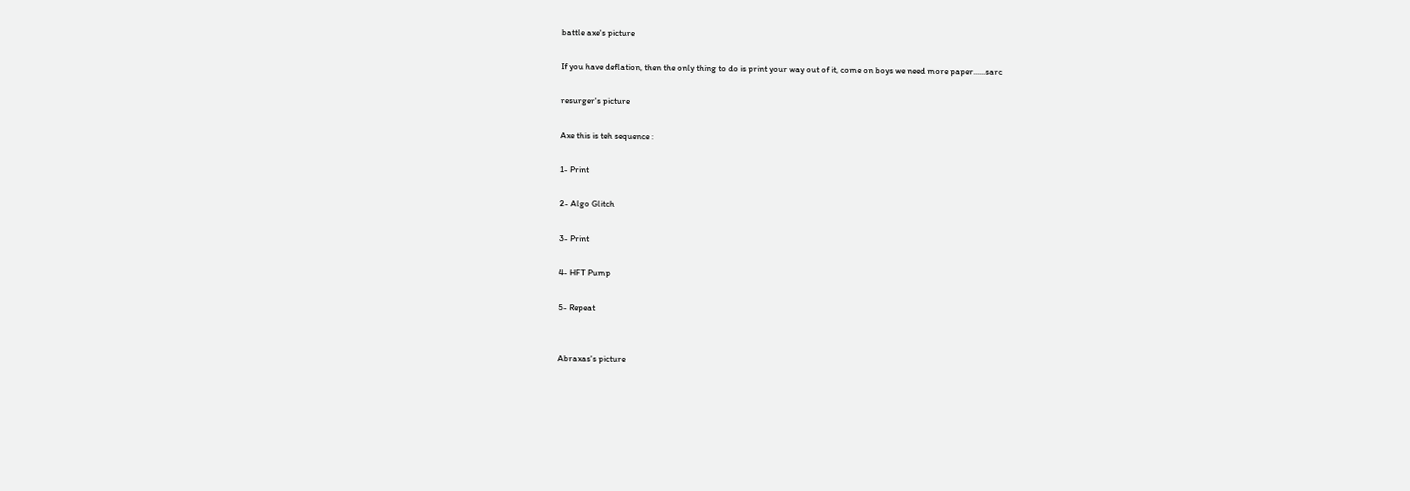battle axe's picture

If you have deflation, then the only thing to do is print your way out of it, come on boys we need more paper......sarc

resurger's picture

Axe this is teh sequence :

1- Print

2- Algo Glitch

3- Print

4- HFT Pump

5- Repeat


Abraxas's picture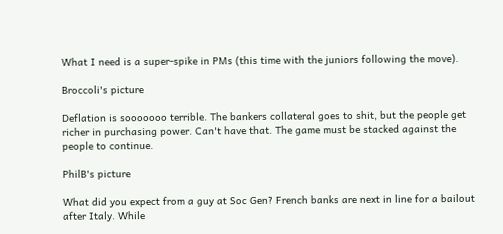What I need is a super-spike in PMs (this time with the juniors following the move).

Broccoli's picture

Deflation is sooooooo terrible. The bankers collateral goes to shit, but the people get richer in purchasing power. Can't have that. The game must be stacked against the people to continue.

PhilB's picture

What did you expect from a guy at Soc Gen? French banks are next in line for a bailout after Italy. While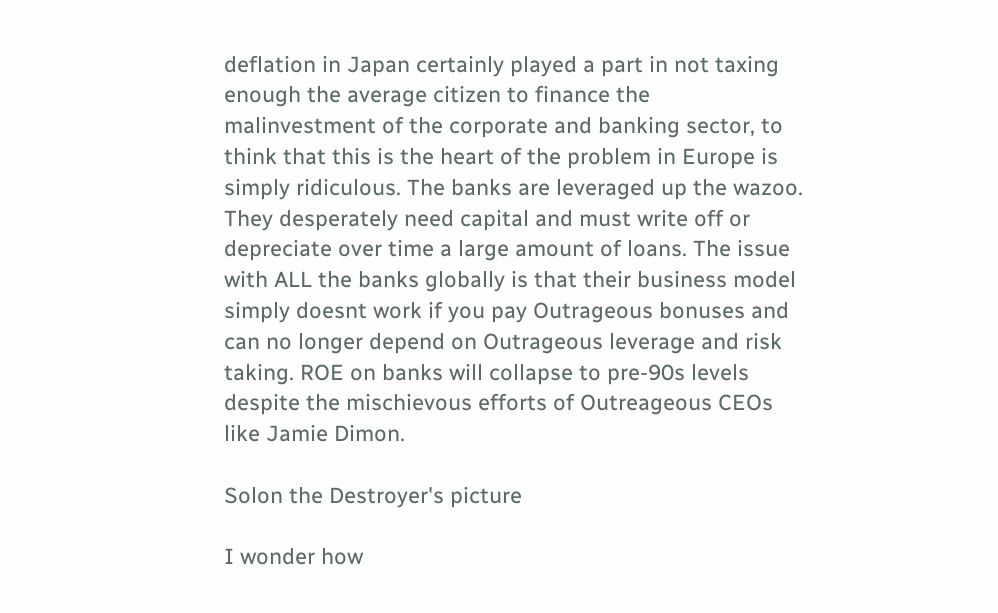deflation in Japan certainly played a part in not taxing enough the average citizen to finance the malinvestment of the corporate and banking sector, to think that this is the heart of the problem in Europe is simply ridiculous. The banks are leveraged up the wazoo. They desperately need capital and must write off or depreciate over time a large amount of loans. The issue with ALL the banks globally is that their business model simply doesnt work if you pay Outrageous bonuses and can no longer depend on Outrageous leverage and risk taking. ROE on banks will collapse to pre-90s levels despite the mischievous efforts of Outreageous CEOs like Jamie Dimon.

Solon the Destroyer's picture

I wonder how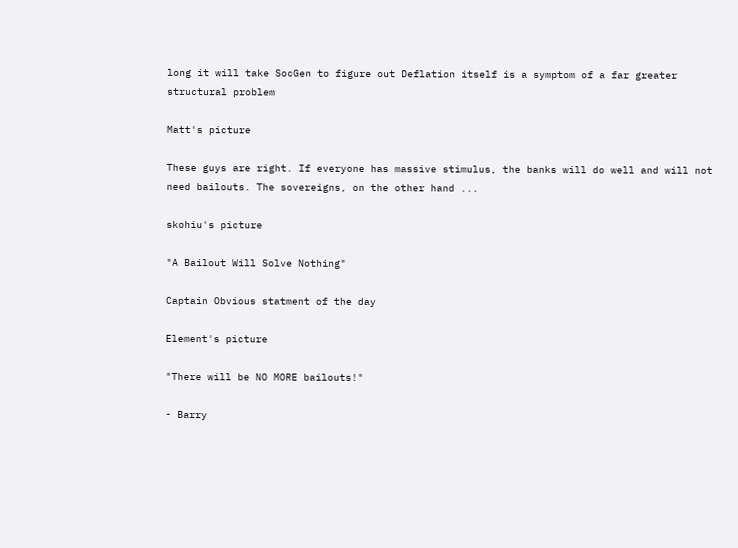long it will take SocGen to figure out Deflation itself is a symptom of a far greater structural problem

Matt's picture

These guys are right. If everyone has massive stimulus, the banks will do well and will not need bailouts. The sovereigns, on the other hand ...

skohiu's picture

"A Bailout Will Solve Nothing"

Captain Obvious statment of the day

Element's picture

"There will be NO MORE bailouts!"

- Barry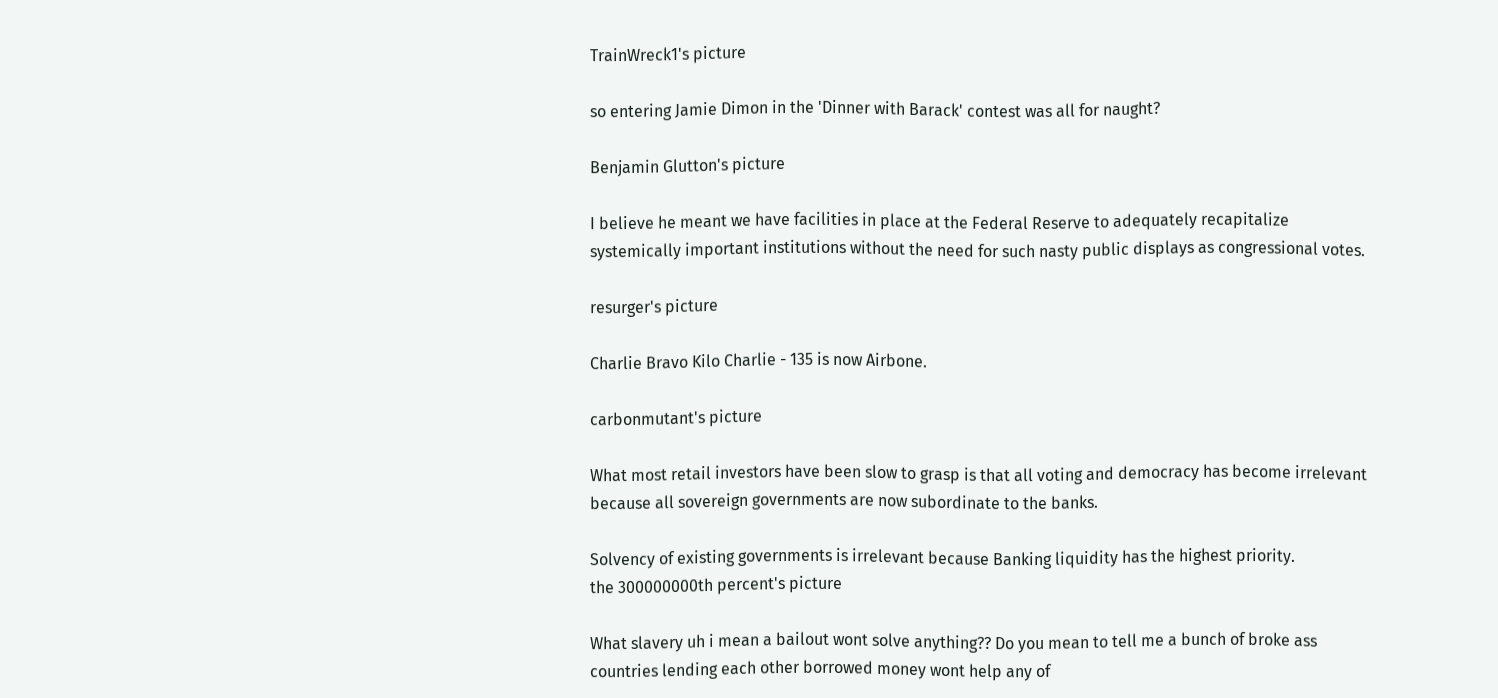TrainWreck1's picture

so entering Jamie Dimon in the 'Dinner with Barack' contest was all for naught?

Benjamin Glutton's picture

I believe he meant we have facilities in place at the Federal Reserve to adequately recapitalize systemically important institutions without the need for such nasty public displays as congressional votes.

resurger's picture

Charlie Bravo Kilo Charlie - 135 is now Airbone.

carbonmutant's picture

What most retail investors have been slow to grasp is that all voting and democracy has become irrelevant because all sovereign governments are now subordinate to the banks.

Solvency of existing governments is irrelevant because Banking liquidity has the highest priority.
the 300000000th percent's picture

What slavery uh i mean a bailout wont solve anything?? Do you mean to tell me a bunch of broke ass countries lending each other borrowed money wont help any of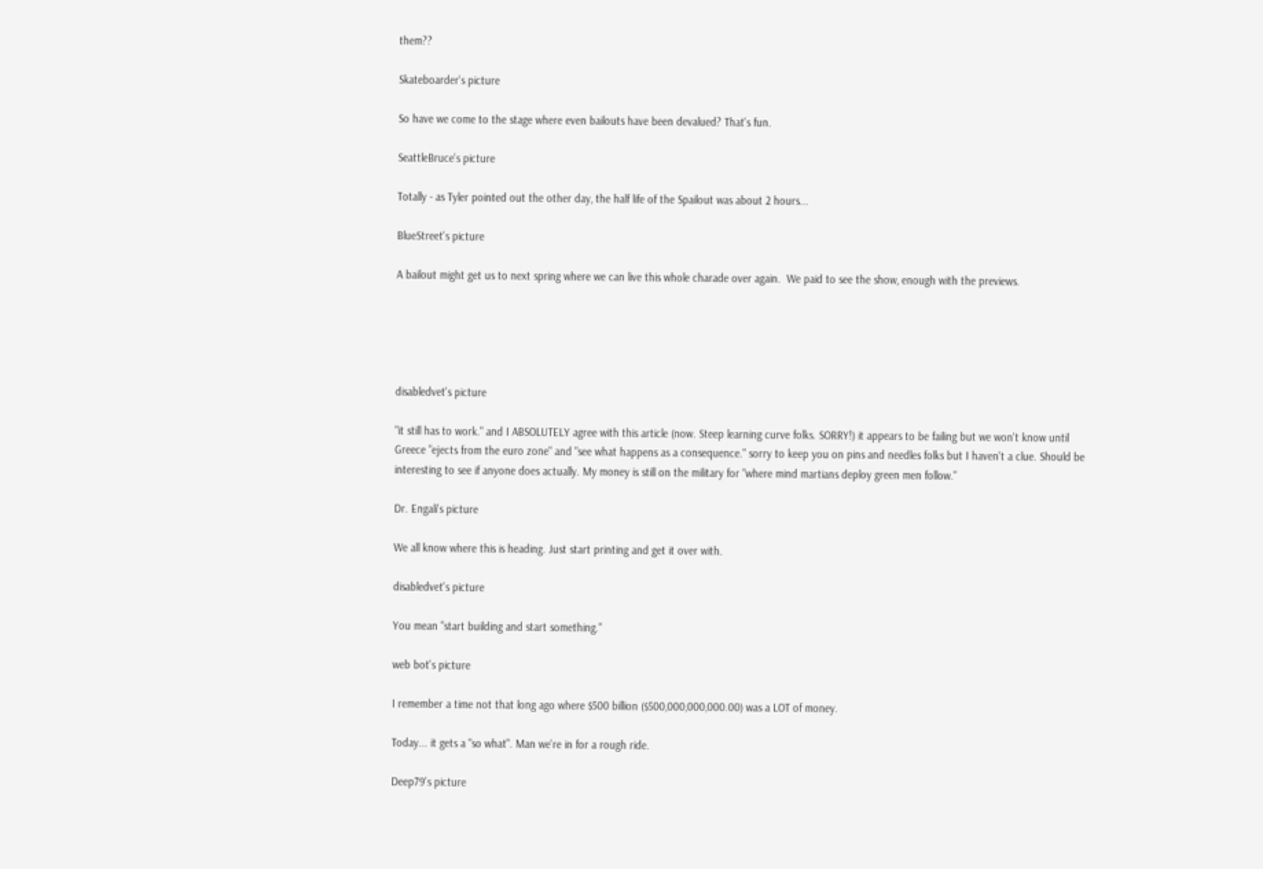them??

Skateboarder's picture

So have we come to the stage where even bailouts have been devalued? That's fun.

SeattleBruce's picture

Totally - as Tyler pointed out the other day, the half life of the Spailout was about 2 hours...

BlueStreet's picture

A bailout might get us to next spring where we can live this whole charade over again.  We paid to see the show, enough with the previews.





disabledvet's picture

"it still has to work." and I ABSOLUTELY agree with this article (now. Steep learning curve folks. SORRY!) it appears to be failing but we won't know until Greece "ejects from the euro zone" and "see what happens as a consequence." sorry to keep you on pins and needles folks but I haven't a clue. Should be interesting to see if anyone does actually. My money is still on the military for "where mind martians deploy green men follow."

Dr. Engali's picture

We all know where this is heading. Just start printing and get it over with.

disabledvet's picture

You mean "start building and start something."

web bot's picture

I remember a time not that long ago where $500 billion ($500,000,000,000.00) was a LOT of money.

Today... it gets a "so what". Man we're in for a rough ride.

Deep79's picture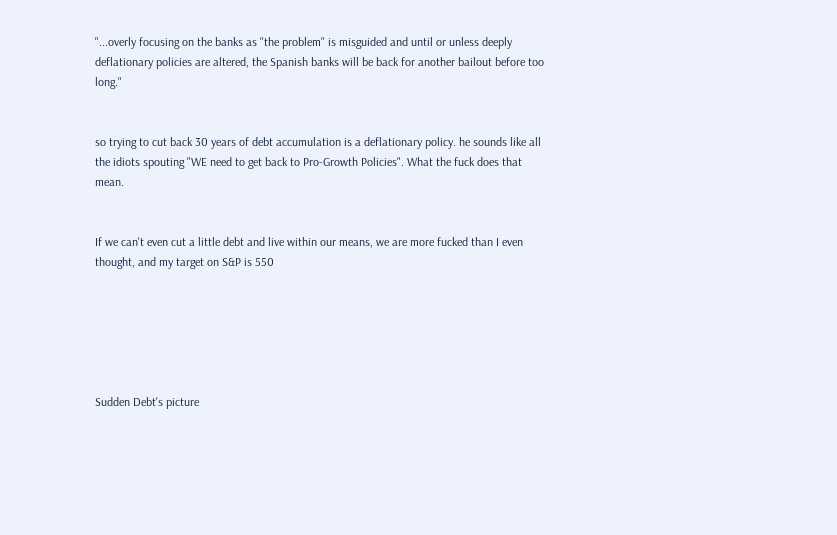"...overly focusing on the banks as "the problem" is misguided and until or unless deeply deflationary policies are altered, the Spanish banks will be back for another bailout before too long."


so trying to cut back 30 years of debt accumulation is a deflationary policy. he sounds like all the idiots spouting "WE need to get back to Pro-Growth Policies". What the fuck does that mean.


If we can't even cut a little debt and live within our means, we are more fucked than I even thought, and my target on S&P is 550






Sudden Debt's picture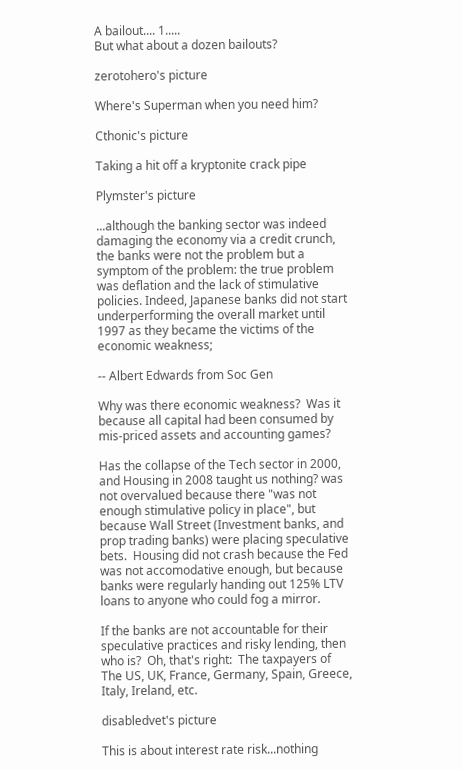A bailout.... 1.....
But what about a dozen bailouts?

zerotohero's picture

Where's Superman when you need him?

Cthonic's picture

Taking a hit off a kryptonite crack pipe

Plymster's picture

...although the banking sector was indeed damaging the economy via a credit crunch, the banks were not the problem but a symptom of the problem: the true problem was deflation and the lack of stimulative policies. Indeed, Japanese banks did not start underperforming the overall market until 1997 as they became the victims of the economic weakness;

-- Albert Edwards from Soc Gen

Why was there economic weakness?  Was it because all capital had been consumed by mis-priced assets and accounting games?

Has the collapse of the Tech sector in 2000, and Housing in 2008 taught us nothing? was not overvalued because there "was not enough stimulative policy in place", but because Wall Street (Investment banks, and prop trading banks) were placing speculative bets.  Housing did not crash because the Fed was not accomodative enough, but because banks were regularly handing out 125% LTV loans to anyone who could fog a mirror.

If the banks are not accountable for their speculative practices and risky lending, then who is?  Oh, that's right:  The taxpayers of The US, UK, France, Germany, Spain, Greece, Italy, Ireland, etc.

disabledvet's picture

This is about interest rate risk...nothing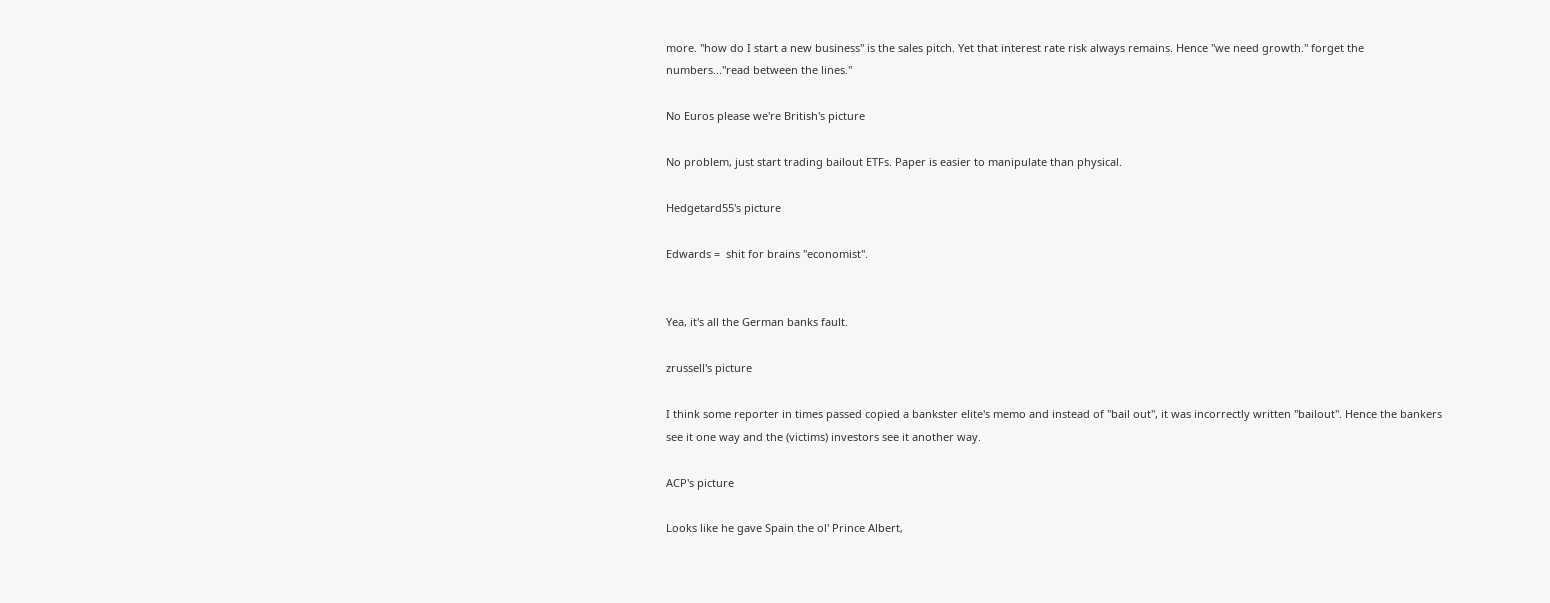more. "how do I start a new business" is the sales pitch. Yet that interest rate risk always remains. Hence "we need growth." forget the numbers..."read between the lines."

No Euros please we're British's picture

No problem, just start trading bailout ETFs. Paper is easier to manipulate than physical.

Hedgetard55's picture

Edwards =  shit for brains "economist".


Yea, it's all the German banks fault.

zrussell's picture

I think some reporter in times passed copied a bankster elite's memo and instead of "bail out", it was incorrectly written "bailout". Hence the bankers see it one way and the (victims) investors see it another way.

ACP's picture

Looks like he gave Spain the ol' Prince Albert,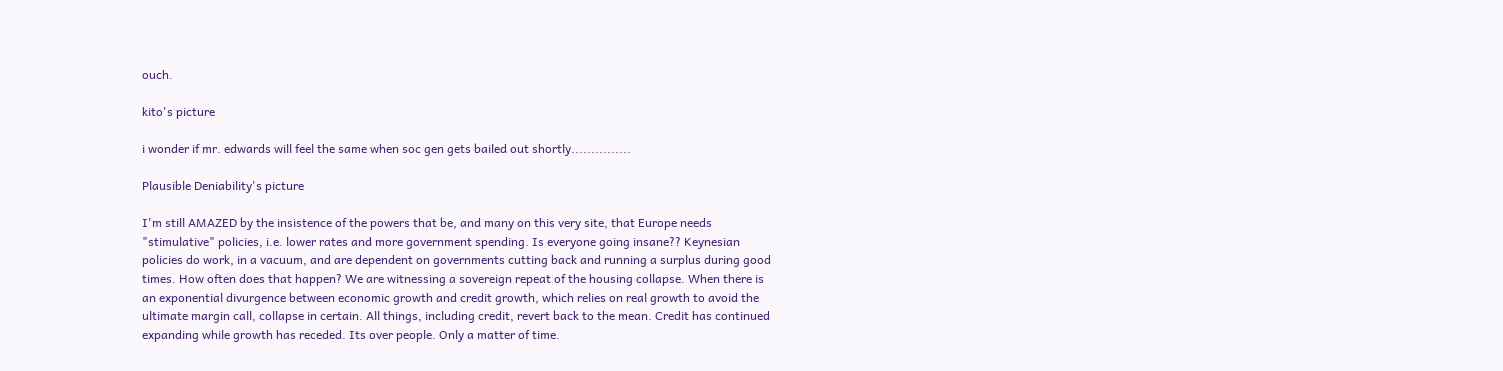ouch.

kito's picture

i wonder if mr. edwards will feel the same when soc gen gets bailed out shortly...............

Plausible Deniability's picture

I'm still AMAZED by the insistence of the powers that be, and many on this very site, that Europe needs "stimulative" policies, i.e. lower rates and more government spending. Is everyone going insane?? Keynesian policies do work, in a vacuum, and are dependent on governments cutting back and running a surplus during good times. How often does that happen? We are witnessing a sovereign repeat of the housing collapse. When there is an exponential divurgence between economic growth and credit growth, which relies on real growth to avoid the ultimate margin call, collapse in certain. All things, including credit, revert back to the mean. Credit has continued expanding while growth has receded. Its over people. Only a matter of time.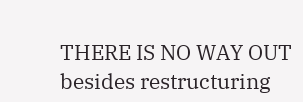THERE IS NO WAY OUT besides restructuring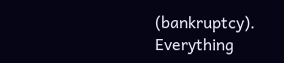(bankruptcy). Everything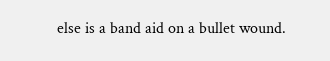else is a band aid on a bullet wound.